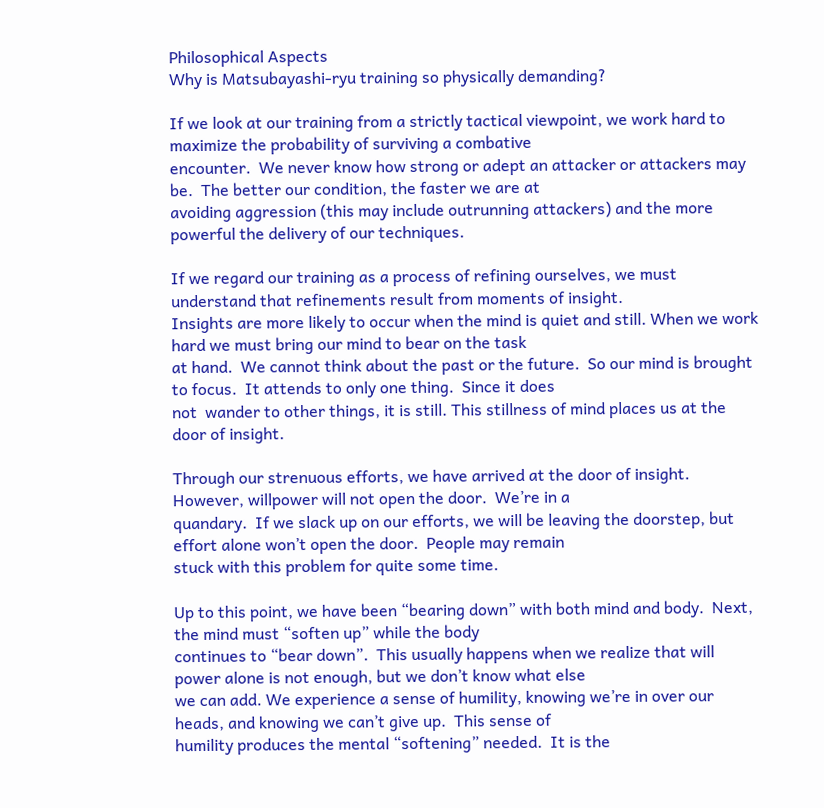Philosophical Aspects
Why is Matsubayashi-ryu training so physically demanding?

If we look at our training from a strictly tactical viewpoint, we work hard to maximize the probability of surviving a combative
encounter.  We never know how strong or adept an attacker or attackers may be.  The better our condition, the faster we are at
avoiding aggression (this may include outrunning attackers) and the more powerful the delivery of our techniques.

If we regard our training as a process of refining ourselves, we must understand that refinements result from moments of insight.
Insights are more likely to occur when the mind is quiet and still. When we work hard we must bring our mind to bear on the task
at hand.  We cannot think about the past or the future.  So our mind is brought to focus.  It attends to only one thing.  Since it does
not  wander to other things, it is still. This stillness of mind places us at the door of insight.

Through our strenuous efforts, we have arrived at the door of insight.  However, willpower will not open the door.  We’re in a
quandary.  If we slack up on our efforts, we will be leaving the doorstep, but effort alone won’t open the door.  People may remain
stuck with this problem for quite some time.

Up to this point, we have been “bearing down” with both mind and body.  Next, the mind must “soften up” while the body
continues to “bear down”.  This usually happens when we realize that will power alone is not enough, but we don’t know what else
we can add. We experience a sense of humility, knowing we’re in over our heads, and knowing we can’t give up.  This sense of
humility produces the mental “softening” needed.  It is the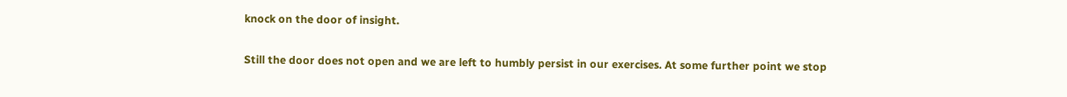knock on the door of insight.

Still the door does not open and we are left to humbly persist in our exercises. At some further point we stop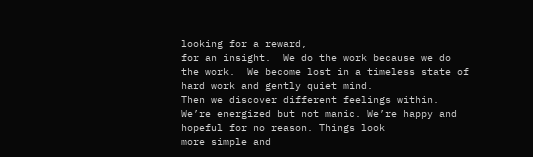looking for a reward,
for an insight.  We do the work because we do the work.  We become lost in a timeless state of hard work and gently quiet mind.
Then we discover different feelings within.  We’re energized but not manic. We’re happy and hopeful for no reason. Things look
more simple and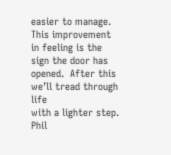easier to manage.  This improvement in feeling is the sign the door has opened.  After this we’ll tread through life
with a lighter step.
Phil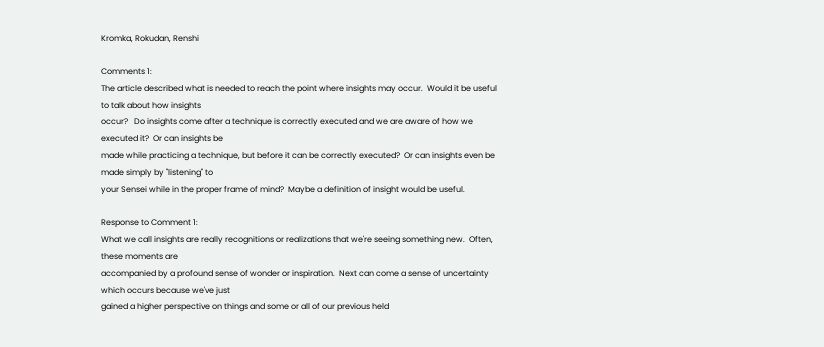Kromka, Rokudan, Renshi

Comments 1:
The article described what is needed to reach the point where insights may occur.  Would it be useful to talk about how insights
occur?   Do insights come after a technique is correctly executed and we are aware of how we executed it?  Or can insights be
made while practicing a technique, but before it can be correctly executed?  Or can insights even be made simply by "listening" to
your Sensei while in the proper frame of mind?  Maybe a definition of insight would be useful.

Response to Comment 1:
What we call insights are really recognitions or realizations that we're seeing something new.  Often, these moments are
accompanied by a profound sense of wonder or inspiration.  Next can come a sense of uncertainty which occurs because we've just
gained a higher perspective on things and some or all of our previous held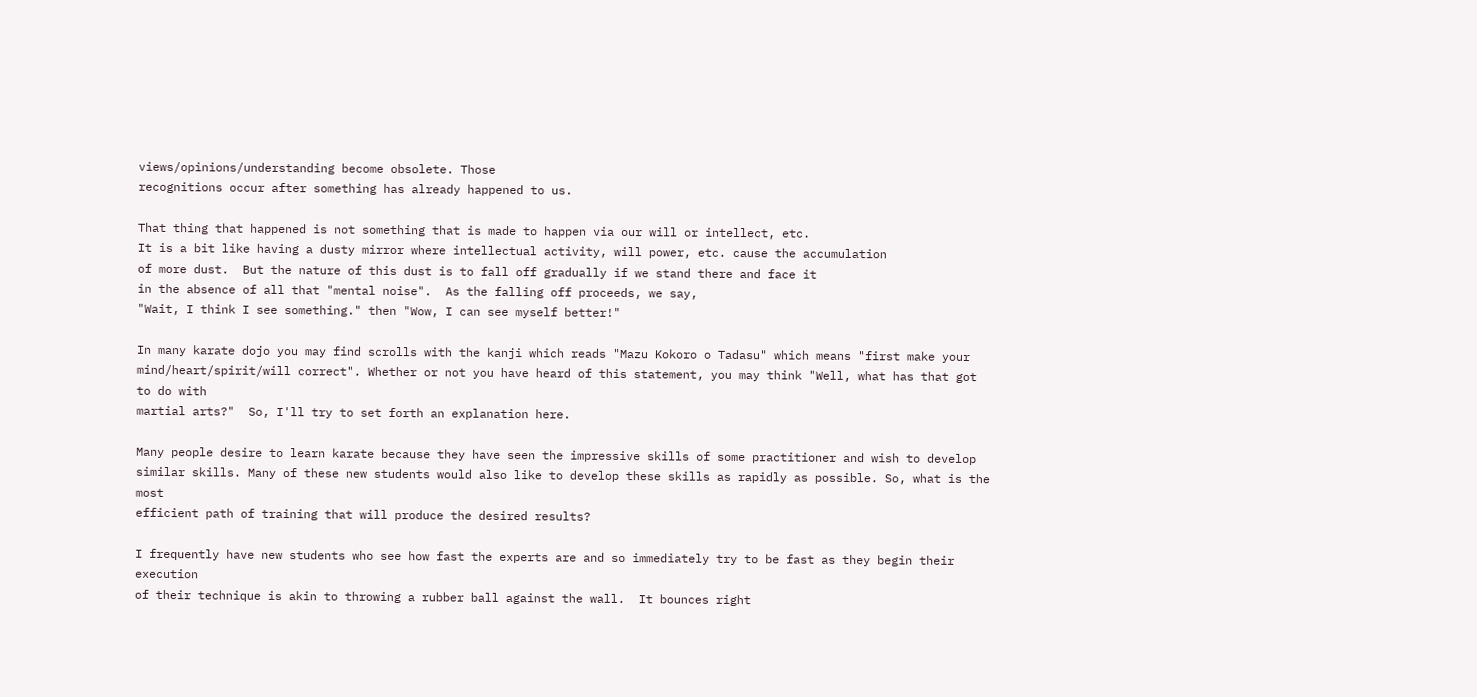views/opinions/understanding become obsolete. Those
recognitions occur after something has already happened to us.

That thing that happened is not something that is made to happen via our will or intellect, etc.
It is a bit like having a dusty mirror where intellectual activity, will power, etc. cause the accumulation
of more dust.  But the nature of this dust is to fall off gradually if we stand there and face it
in the absence of all that "mental noise".  As the falling off proceeds, we say,
"Wait, I think I see something." then "Wow, I can see myself better!"

In many karate dojo you may find scrolls with the kanji which reads "Mazu Kokoro o Tadasu" which means "first make your
mind/heart/spirit/will correct". Whether or not you have heard of this statement, you may think "Well, what has that got to do with
martial arts?"  So, I'll try to set forth an explanation here.

Many people desire to learn karate because they have seen the impressive skills of some practitioner and wish to develop
similar skills. Many of these new students would also like to develop these skills as rapidly as possible. So, what is the most
efficient path of training that will produce the desired results?

I frequently have new students who see how fast the experts are and so immediately try to be fast as they begin their execution
of their technique is akin to throwing a rubber ball against the wall.  It bounces right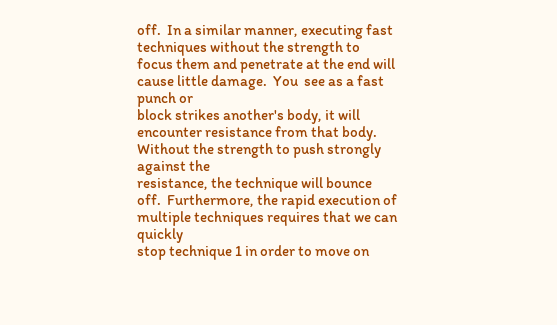off.  In a similar manner, executing fast
techniques without the strength to focus them and penetrate at the end will cause little damage.  You  see as a fast punch or
block strikes another's body, it will encounter resistance from that body.  Without the strength to push strongly against the
resistance, the technique will bounce off.  Furthermore, the rapid execution of multiple techniques requires that we can quickly
stop technique 1 in order to move on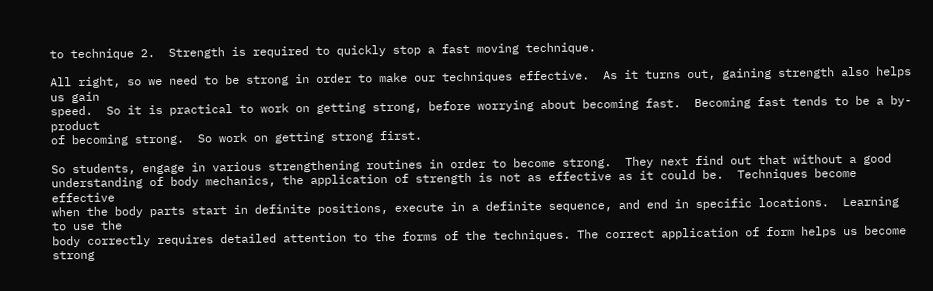to technique 2.  Strength is required to quickly stop a fast moving technique.

All right, so we need to be strong in order to make our techniques effective.  As it turns out, gaining strength also helps us gain
speed.  So it is practical to work on getting strong, before worrying about becoming fast.  Becoming fast tends to be a by-product
of becoming strong.  So work on getting strong first.

So students, engage in various strengthening routines in order to become strong.  They next find out that without a good
understanding of body mechanics, the application of strength is not as effective as it could be.  Techniques become effective
when the body parts start in definite positions, execute in a definite sequence, and end in specific locations.  Learning to use the
body correctly requires detailed attention to the forms of the techniques. The correct application of form helps us become strong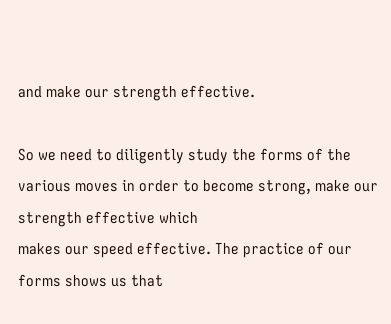and make our strength effective.

So we need to diligently study the forms of the various moves in order to become strong, make our strength effective which
makes our speed effective. The practice of our forms shows us that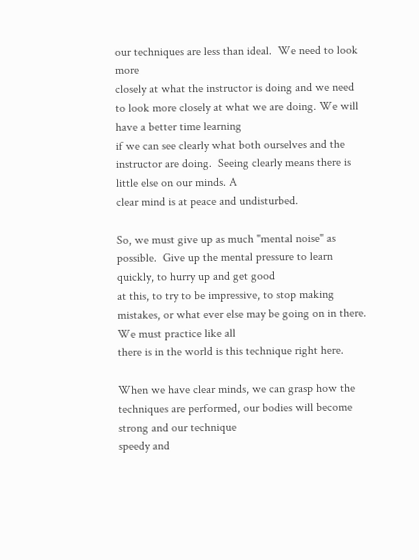our techniques are less than ideal.  We need to look more
closely at what the instructor is doing and we need to look more closely at what we are doing. We will have a better time learning
if we can see clearly what both ourselves and the instructor are doing.  Seeing clearly means there is little else on our minds. A
clear mind is at peace and undisturbed.

So, we must give up as much "mental noise" as possible.  Give up the mental pressure to learn quickly, to hurry up and get good
at this, to try to be impressive, to stop making mistakes, or what ever else may be going on in there.  We must practice like all
there is in the world is this technique right here.

When we have clear minds, we can grasp how the techniques are performed, our bodies will become strong and our technique
speedy and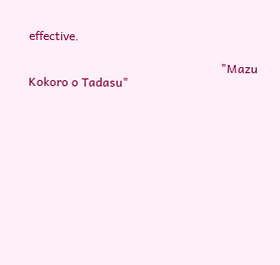effective.

                                                                "Mazu Kokoro o Tadasu"